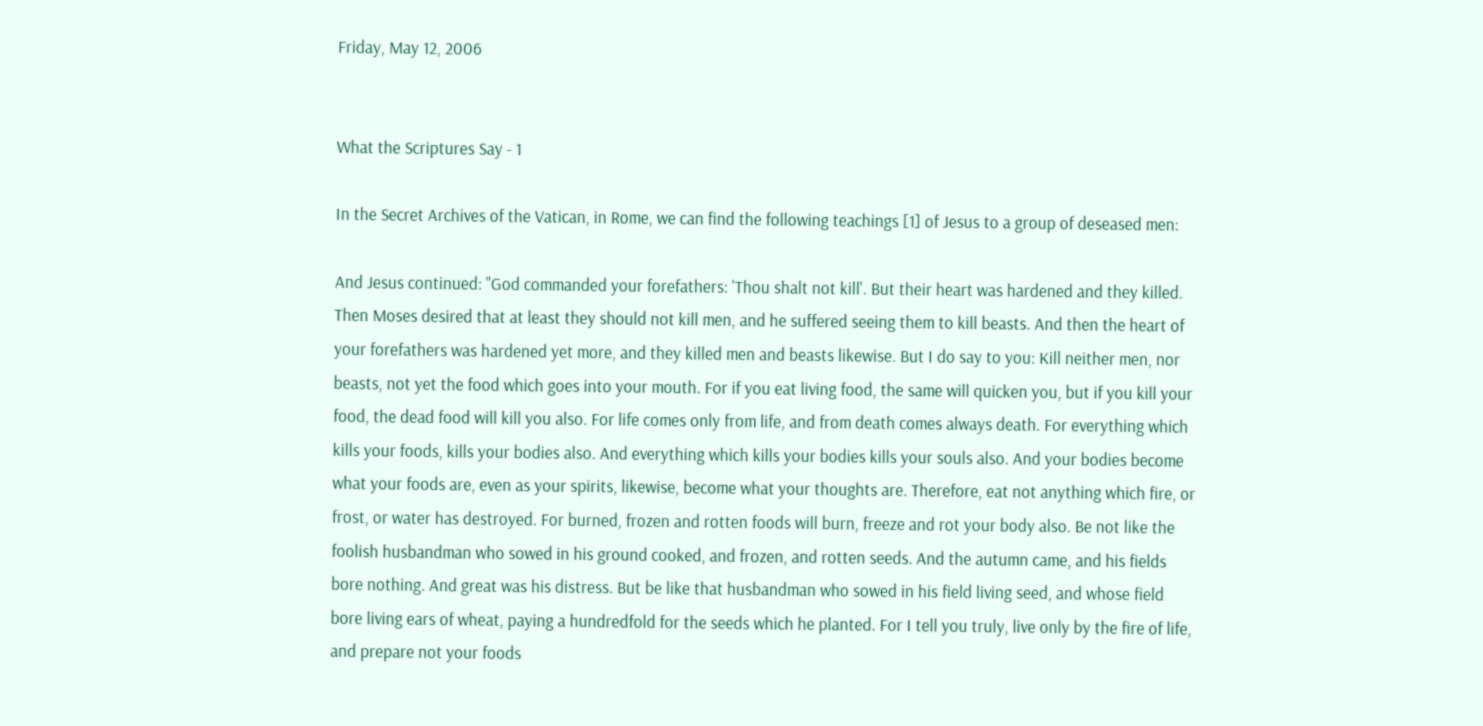Friday, May 12, 2006


What the Scriptures Say - 1

In the Secret Archives of the Vatican, in Rome, we can find the following teachings [1] of Jesus to a group of deseased men:

And Jesus continued: "God commanded your forefathers: 'Thou shalt not kill'. But their heart was hardened and they killed. Then Moses desired that at least they should not kill men, and he suffered seeing them to kill beasts. And then the heart of your forefathers was hardened yet more, and they killed men and beasts likewise. But I do say to you: Kill neither men, nor beasts, not yet the food which goes into your mouth. For if you eat living food, the same will quicken you, but if you kill your food, the dead food will kill you also. For life comes only from life, and from death comes always death. For everything which kills your foods, kills your bodies also. And everything which kills your bodies kills your souls also. And your bodies become what your foods are, even as your spirits, likewise, become what your thoughts are. Therefore, eat not anything which fire, or frost, or water has destroyed. For burned, frozen and rotten foods will burn, freeze and rot your body also. Be not like the foolish husbandman who sowed in his ground cooked, and frozen, and rotten seeds. And the autumn came, and his fields bore nothing. And great was his distress. But be like that husbandman who sowed in his field living seed, and whose field bore living ears of wheat, paying a hundredfold for the seeds which he planted. For I tell you truly, live only by the fire of life, and prepare not your foods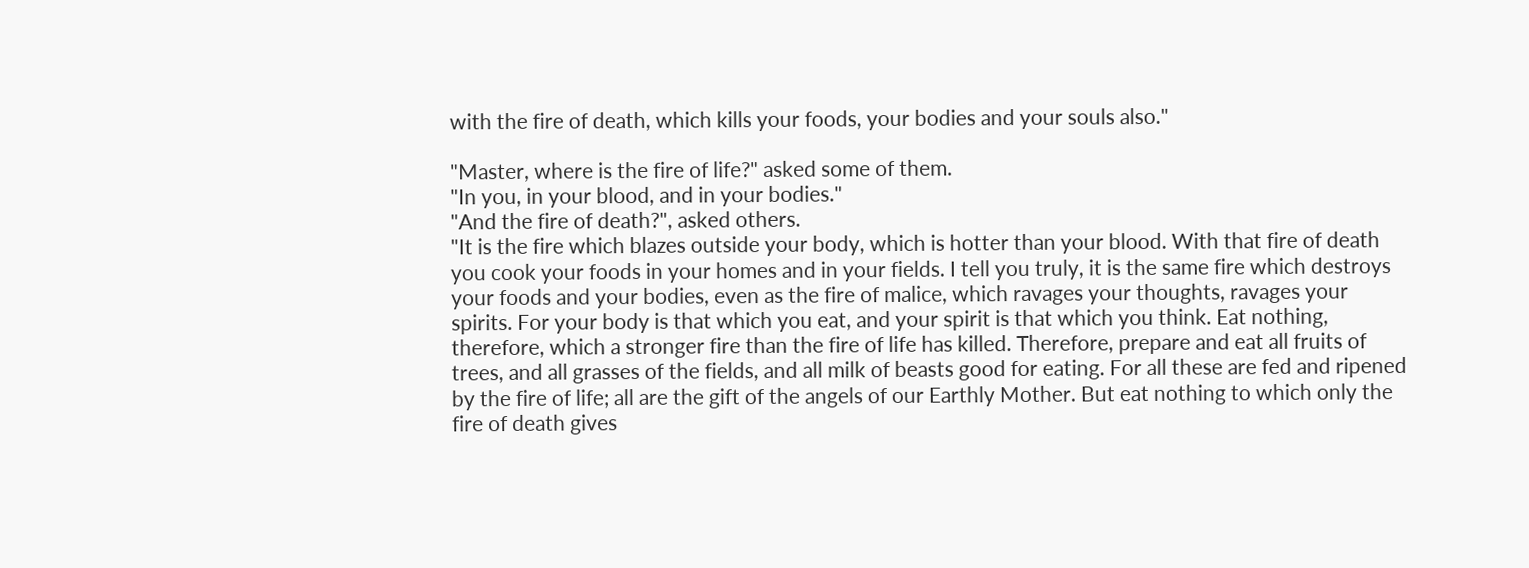with the fire of death, which kills your foods, your bodies and your souls also."

"Master, where is the fire of life?" asked some of them.
"In you, in your blood, and in your bodies."
"And the fire of death?", asked others.
"It is the fire which blazes outside your body, which is hotter than your blood. With that fire of death you cook your foods in your homes and in your fields. I tell you truly, it is the same fire which destroys your foods and your bodies, even as the fire of malice, which ravages your thoughts, ravages your spirits. For your body is that which you eat, and your spirit is that which you think. Eat nothing, therefore, which a stronger fire than the fire of life has killed. Therefore, prepare and eat all fruits of trees, and all grasses of the fields, and all milk of beasts good for eating. For all these are fed and ripened by the fire of life; all are the gift of the angels of our Earthly Mother. But eat nothing to which only the fire of death gives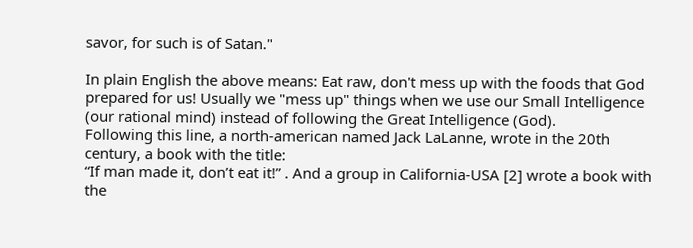savor, for such is of Satan."

In plain English the above means: Eat raw, don't mess up with the foods that God prepared for us! Usually we "mess up" things when we use our Small Intelligence (our rational mind) instead of following the Great Intelligence (God).
Following this line, a north-american named Jack LaLanne, wrote in the 20th century, a book with the title:
“If man made it, don’t eat it!” . And a group in California-USA [2] wrote a book with the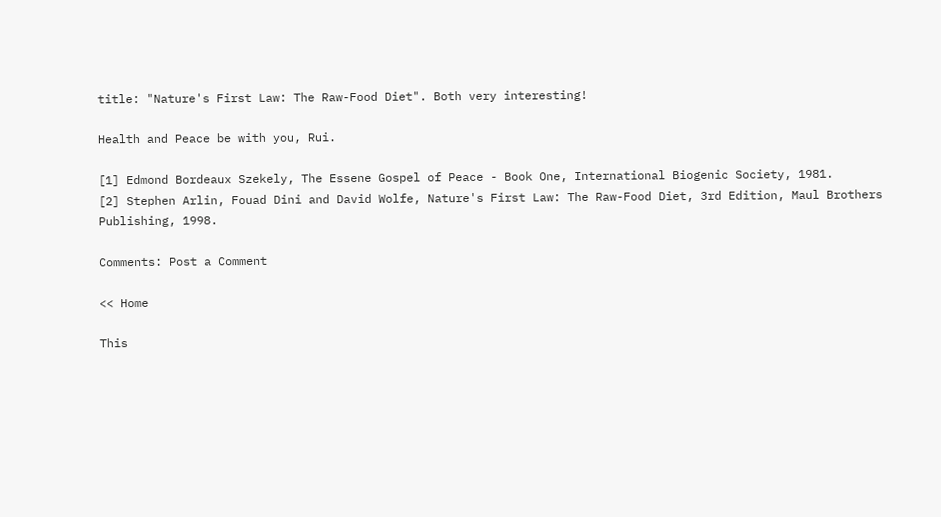title: "Nature's First Law: The Raw-Food Diet". Both very interesting!

Health and Peace be with you, Rui.

[1] Edmond Bordeaux Szekely, The Essene Gospel of Peace - Book One, International Biogenic Society, 1981.
[2] Stephen Arlin, Fouad Dini and David Wolfe, Nature's First Law: The Raw-Food Diet, 3rd Edition, Maul Brothers Publishing, 1998.

Comments: Post a Comment

<< Home

This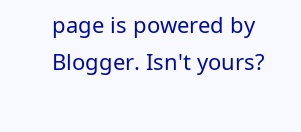page is powered by Blogger. Isn't yours?